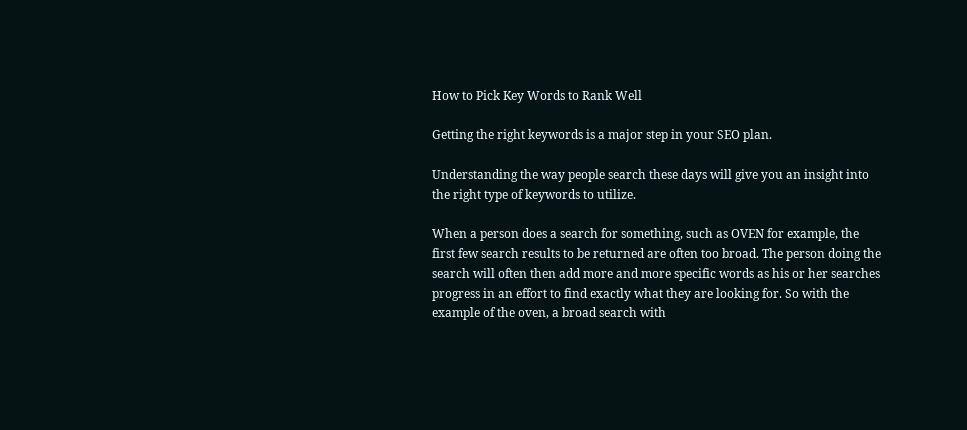How to Pick Key Words to Rank Well

Getting the right keywords is a major step in your SEO plan.

Understanding the way people search these days will give you an insight into the right type of keywords to utilize.

When a person does a search for something, such as OVEN for example, the first few search results to be returned are often too broad. The person doing the search will often then add more and more specific words as his or her searches progress in an effort to find exactly what they are looking for. So with the example of the oven, a broad search with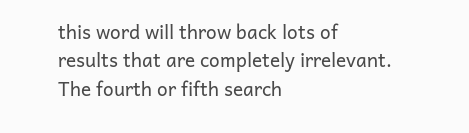this word will throw back lots of results that are completely irrelevant. The fourth or fifth search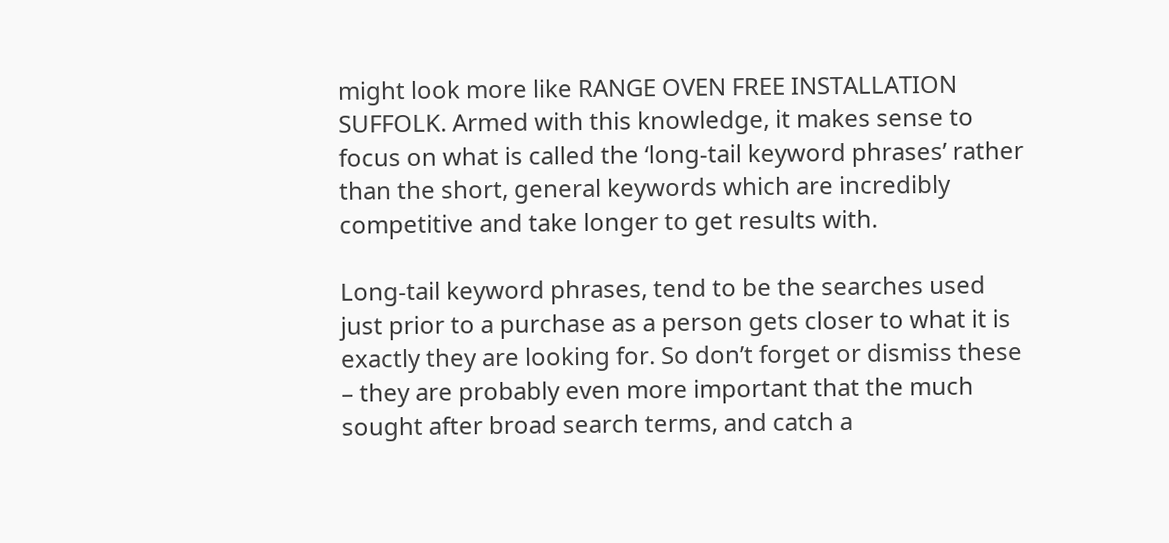might look more like RANGE OVEN FREE INSTALLATION SUFFOLK. Armed with this knowledge, it makes sense to focus on what is called the ‘long-tail keyword phrases’ rather than the short, general keywords which are incredibly competitive and take longer to get results with.

Long-tail keyword phrases, tend to be the searches used just prior to a purchase as a person gets closer to what it is exactly they are looking for. So don’t forget or dismiss these – they are probably even more important that the much sought after broad search terms, and catch a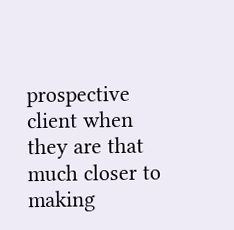prospective client when they are that much closer to making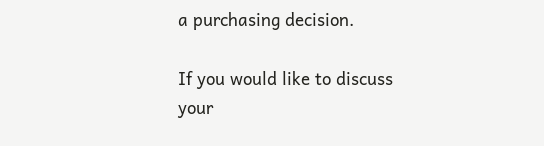a purchasing decision.

If you would like to discuss your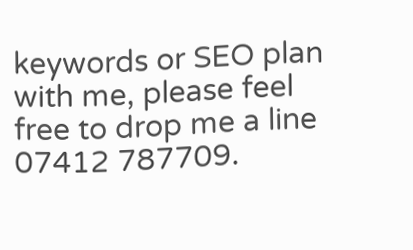keywords or SEO plan with me, please feel free to drop me a line 07412 787709.